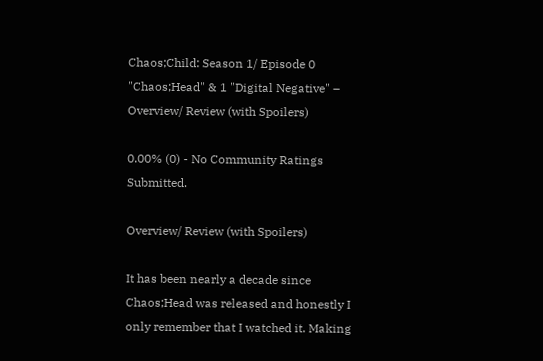Chaos;Child: Season 1/ Episode 0 "Chaos;Head" & 1 "Digital Negative" – Overview/ Review (with Spoilers)

0.00% (0) - No Community Ratings Submitted.

Overview/ Review (with Spoilers)

It has been nearly a decade since Chaos;Head was released and honestly I only remember that I watched it. Making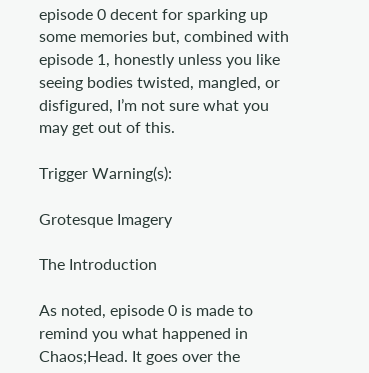episode 0 decent for sparking up some memories but, combined with episode 1, honestly unless you like seeing bodies twisted, mangled, or disfigured, I’m not sure what you may get out of this.

Trigger Warning(s):

Grotesque Imagery

The Introduction

As noted, episode 0 is made to remind you what happened in Chaos;Head. It goes over the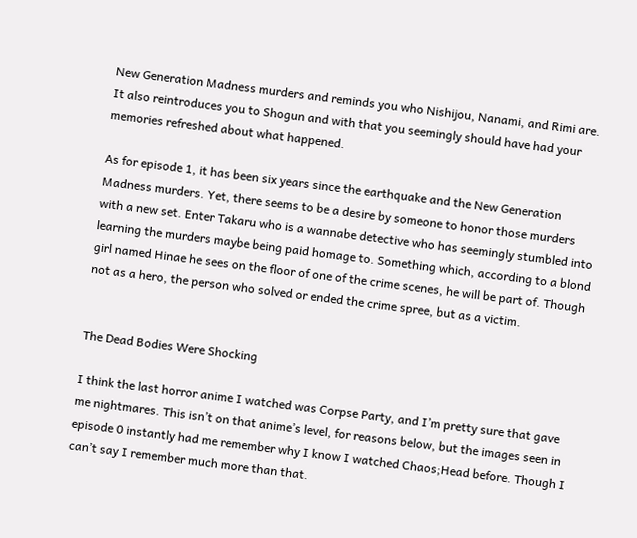New Generation Madness murders and reminds you who Nishijou, Nanami, and Rimi are. It also reintroduces you to Shogun and with that you seemingly should have had your memories refreshed about what happened.

As for episode 1, it has been six years since the earthquake and the New Generation Madness murders. Yet, there seems to be a desire by someone to honor those murders with a new set. Enter Takaru who is a wannabe detective who has seemingly stumbled into learning the murders maybe being paid homage to. Something which, according to a blond girl named Hinae he sees on the floor of one of the crime scenes, he will be part of. Though not as a hero, the person who solved or ended the crime spree, but as a victim.


The Dead Bodies Were Shocking

I think the last horror anime I watched was Corpse Party, and I’m pretty sure that gave me nightmares. This isn’t on that anime’s level, for reasons below, but the images seen in episode 0 instantly had me remember why I know I watched Chaos;Head before. Though I can’t say I remember much more than that.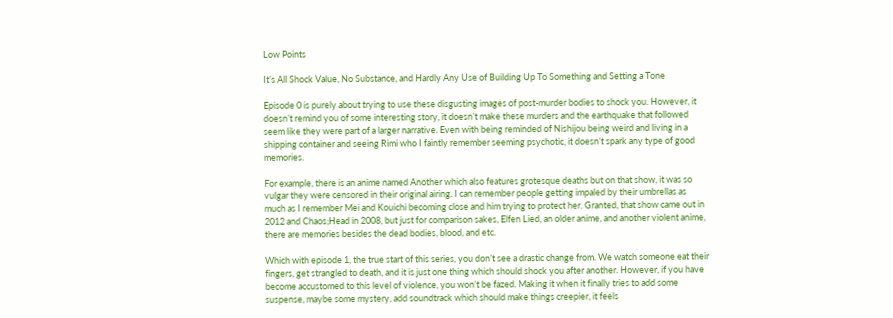Low Points

It’s All Shock Value, No Substance, and Hardly Any Use of Building Up To Something and Setting a Tone

Episode 0 is purely about trying to use these disgusting images of post-murder bodies to shock you. However, it doesn’t remind you of some interesting story, it doesn’t make these murders and the earthquake that followed seem like they were part of a larger narrative. Even with being reminded of Nishijou being weird and living in a shipping container and seeing Rimi who I faintly remember seeming psychotic, it doesn’t spark any type of good memories.

For example, there is an anime named Another which also features grotesque deaths but on that show, it was so vulgar they were censored in their original airing. I can remember people getting impaled by their umbrellas as much as I remember Mei and Kouichi becoming close and him trying to protect her. Granted, that show came out in 2012 and Chaos;Head in 2008, but just for comparison sakes, Elfen Lied, an older anime, and another violent anime, there are memories besides the dead bodies, blood, and etc.

Which with episode 1, the true start of this series, you don’t see a drastic change from. We watch someone eat their fingers, get strangled to death, and it is just one thing which should shock you after another. However, if you have become accustomed to this level of violence, you won’t be fazed. Making it when it finally tries to add some suspense, maybe some mystery, add soundtrack which should make things creepier, it feels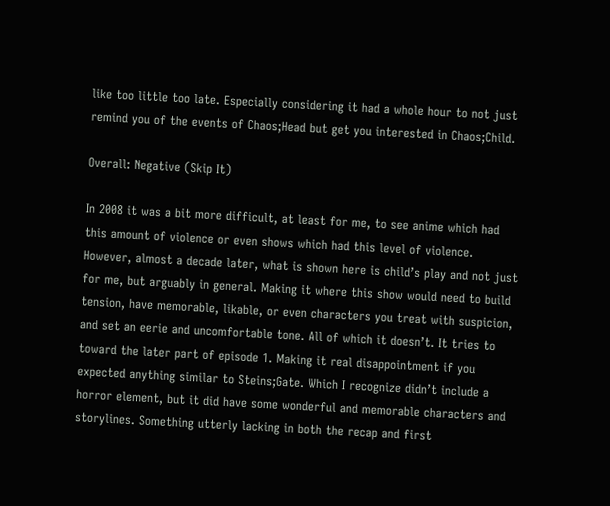like too little too late. Especially considering it had a whole hour to not just remind you of the events of Chaos;Head but get you interested in Chaos;Child.

Overall: Negative (Skip It)

In 2008 it was a bit more difficult, at least for me, to see anime which had this amount of violence or even shows which had this level of violence. However, almost a decade later, what is shown here is child’s play and not just for me, but arguably in general. Making it where this show would need to build tension, have memorable, likable, or even characters you treat with suspicion, and set an eerie and uncomfortable tone. All of which it doesn’t. It tries to toward the later part of episode 1. Making it real disappointment if you expected anything similar to Steins;Gate. Which I recognize didn’t include a horror element, but it did have some wonderful and memorable characters and storylines. Something utterly lacking in both the recap and first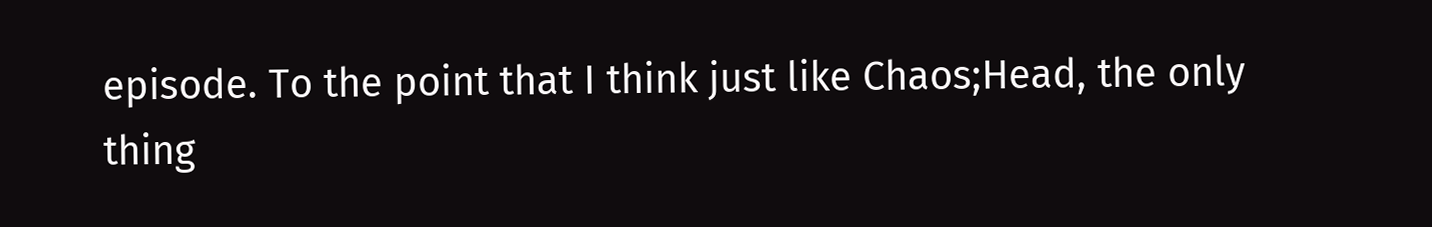episode. To the point that I think just like Chaos;Head, the only thing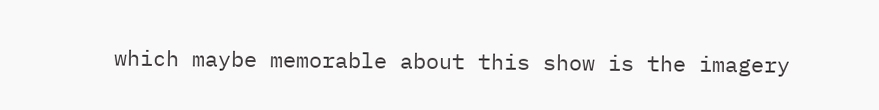which maybe memorable about this show is the imagery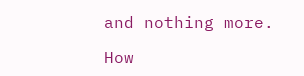and nothing more.

How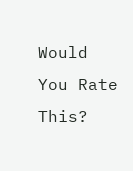Would You Rate This?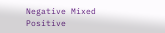Negative Mixed Positive